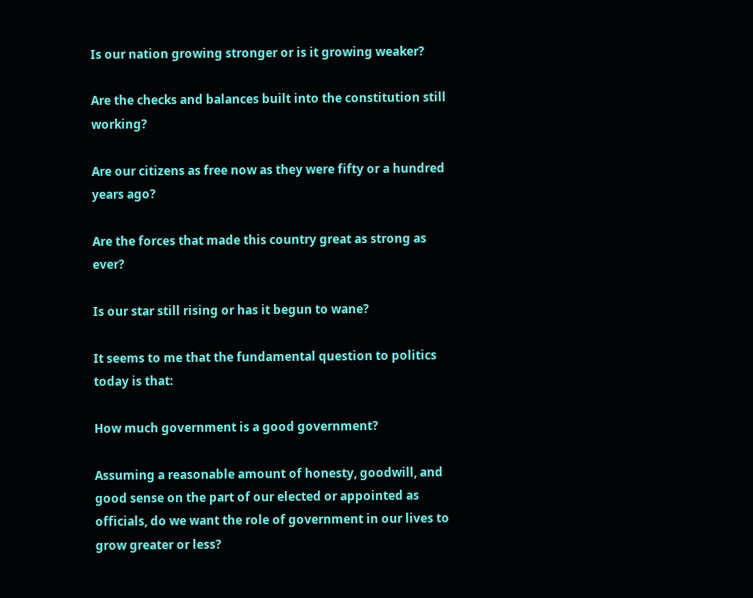Is our nation growing stronger or is it growing weaker?

Are the checks and balances built into the constitution still working?

Are our citizens as free now as they were fifty or a hundred years ago?

Are the forces that made this country great as strong as ever?

Is our star still rising or has it begun to wane?

It seems to me that the fundamental question to politics today is that:

How much government is a good government?

Assuming a reasonable amount of honesty, goodwill, and good sense on the part of our elected or appointed as officials, do we want the role of government in our lives to grow greater or less?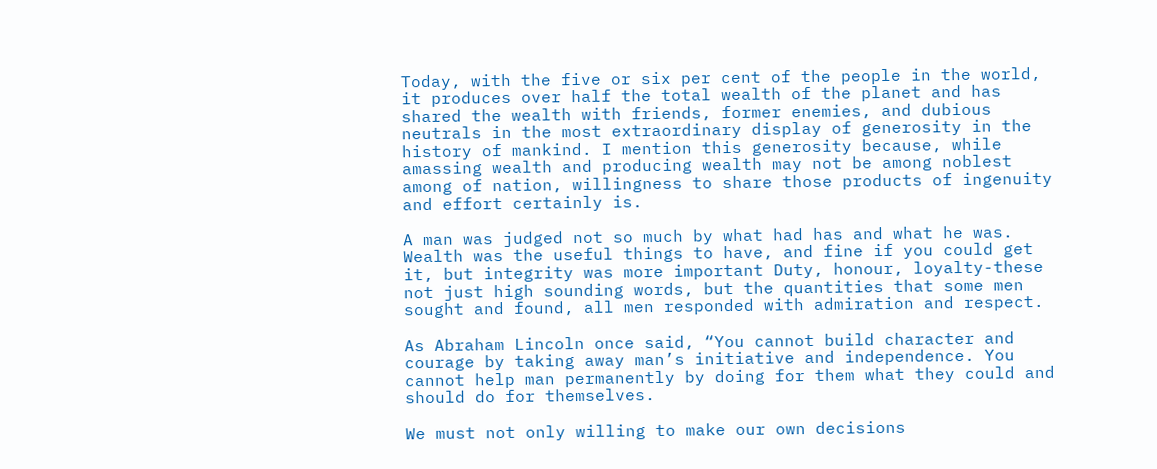Today, with the five or six per cent of the people in the world, it produces over half the total wealth of the planet and has shared the wealth with friends, former enemies, and dubious neutrals in the most extraordinary display of generosity in the history of mankind. I mention this generosity because, while amassing wealth and producing wealth may not be among noblest among of nation, willingness to share those products of ingenuity and effort certainly is.

A man was judged not so much by what had has and what he was. Wealth was the useful things to have, and fine if you could get it, but integrity was more important Duty, honour, loyalty-these not just high sounding words, but the quantities that some men sought and found, all men responded with admiration and respect.

As Abraham Lincoln once said, “You cannot build character and courage by taking away man’s initiative and independence. You cannot help man permanently by doing for them what they could and should do for themselves.

We must not only willing to make our own decisions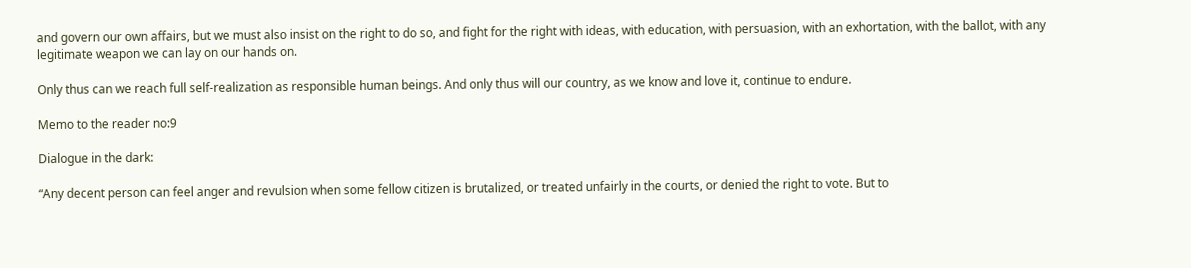and govern our own affairs, but we must also insist on the right to do so, and fight for the right with ideas, with education, with persuasion, with an exhortation, with the ballot, with any legitimate weapon we can lay on our hands on.

Only thus can we reach full self-realization as responsible human beings. And only thus will our country, as we know and love it, continue to endure.

Memo to the reader no:9

Dialogue in the dark:

“Any decent person can feel anger and revulsion when some fellow citizen is brutalized, or treated unfairly in the courts, or denied the right to vote. But to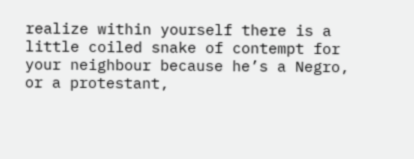realize within yourself there is a little coiled snake of contempt for your neighbour because he’s a Negro, or a protestant,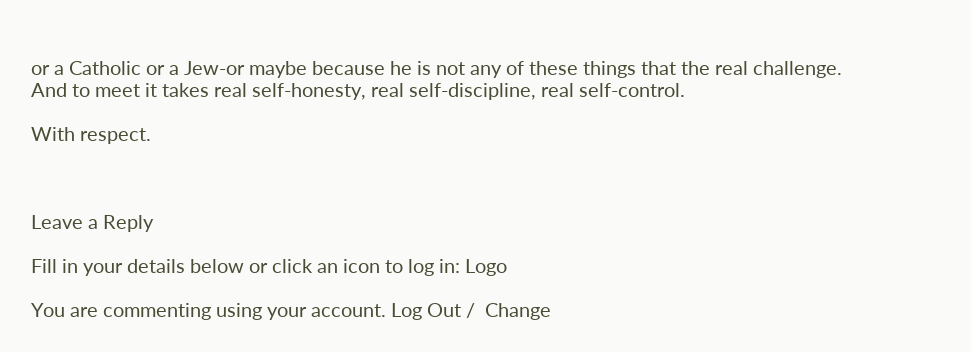or a Catholic or a Jew-or maybe because he is not any of these things that the real challenge. And to meet it takes real self-honesty, real self-discipline, real self-control.

With respect.



Leave a Reply

Fill in your details below or click an icon to log in: Logo

You are commenting using your account. Log Out /  Change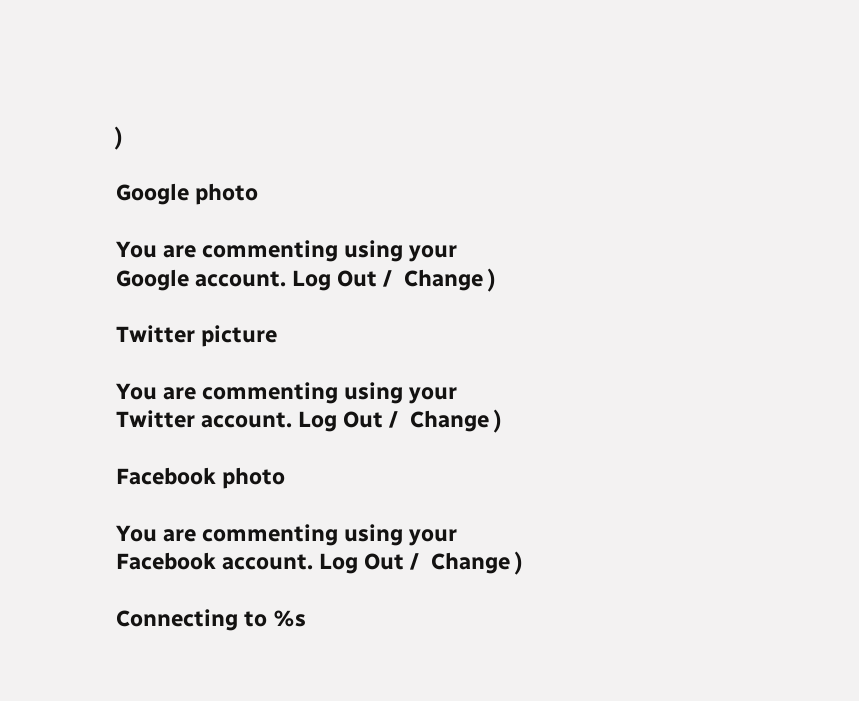)

Google photo

You are commenting using your Google account. Log Out /  Change )

Twitter picture

You are commenting using your Twitter account. Log Out /  Change )

Facebook photo

You are commenting using your Facebook account. Log Out /  Change )

Connecting to %s